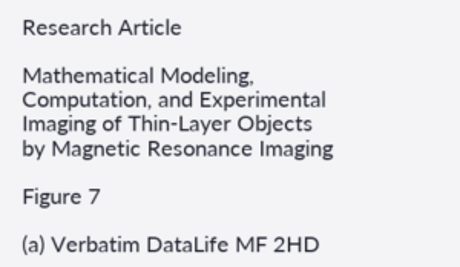Research Article

Mathematical Modeling, Computation, and Experimental Imaging of Thin-Layer Objects by Magnetic Resonance Imaging

Figure 7

(a) Verbatim DataLife MF 2HD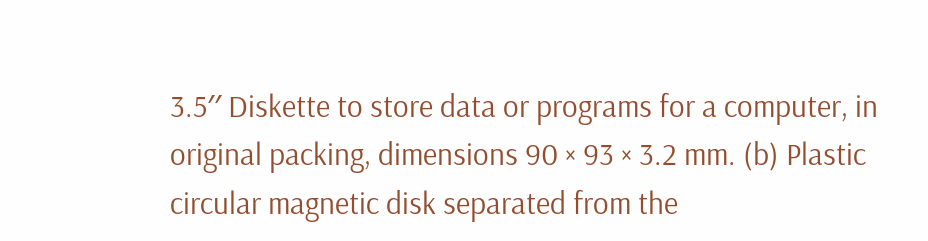3.5′′ Diskette to store data or programs for a computer, in original packing, dimensions 90 × 93 × 3.2 mm. (b) Plastic circular magnetic disk separated from the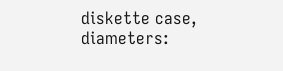diskette case, diameters: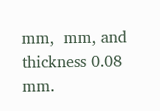mm,  mm, and thickness 0.08 mm.